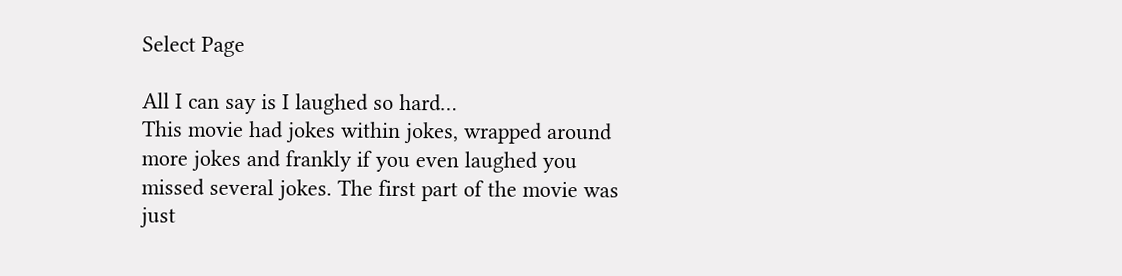Select Page

All I can say is I laughed so hard…
This movie had jokes within jokes, wrapped around more jokes and frankly if you even laughed you missed several jokes. The first part of the movie was just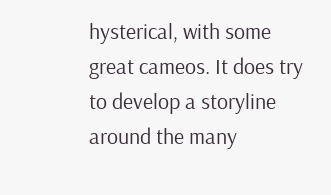hysterical, with some great cameos. It does try to develop a storyline around the many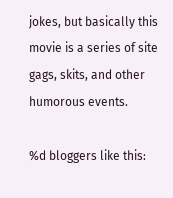jokes, but basically this movie is a series of site gags, skits, and other humorous events.

%d bloggers like this: